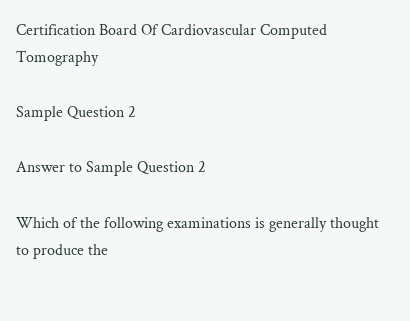Certification Board Of Cardiovascular Computed Tomography

Sample Question 2

Answer to Sample Question 2

Which of the following examinations is generally thought to produce the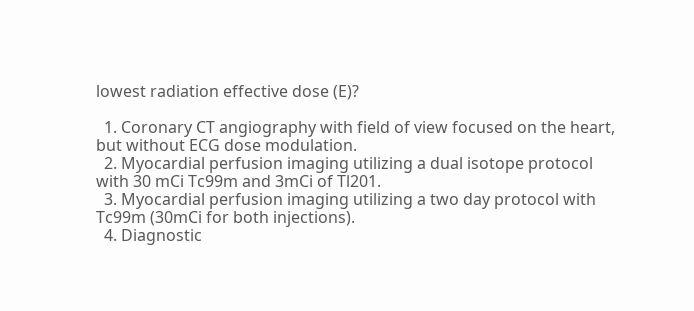lowest radiation effective dose (E)?

  1. Coronary CT angiography with field of view focused on the heart, but without ECG dose modulation.
  2. Myocardial perfusion imaging utilizing a dual isotope protocol with 30 mCi Tc99m and 3mCi of Tl201.
  3. Myocardial perfusion imaging utilizing a two day protocol with Tc99m (30mCi for both injections).
  4. Diagnostic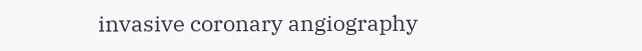invasive coronary angiography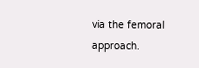via the femoral approach.